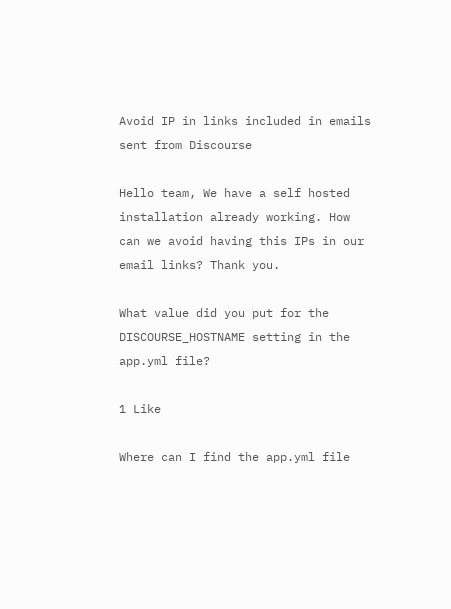Avoid IP in links included in emails sent from Discourse

Hello team, We have a self hosted installation already working. How can we avoid having this IPs in our email links? Thank you.

What value did you put for the DISCOURSE_HOSTNAME setting in the app.yml file?

1 Like

Where can I find the app.yml file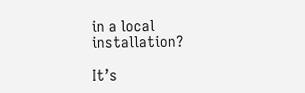in a local installation?

It’s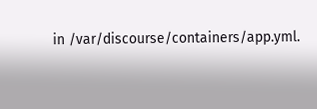in /var/discourse/containers/app.yml.